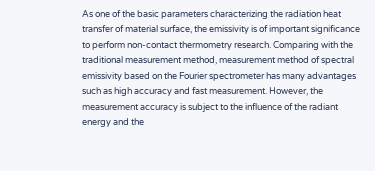As one of the basic parameters characterizing the radiation heat transfer of material surface, the emissivity is of important significance to perform non-contact thermometry research. Comparing with the traditional measurement method, measurement method of spectral emissivity based on the Fourier spectrometer has many advantages such as high accuracy and fast measurement. However, the measurement accuracy is subject to the influence of the radiant energy and the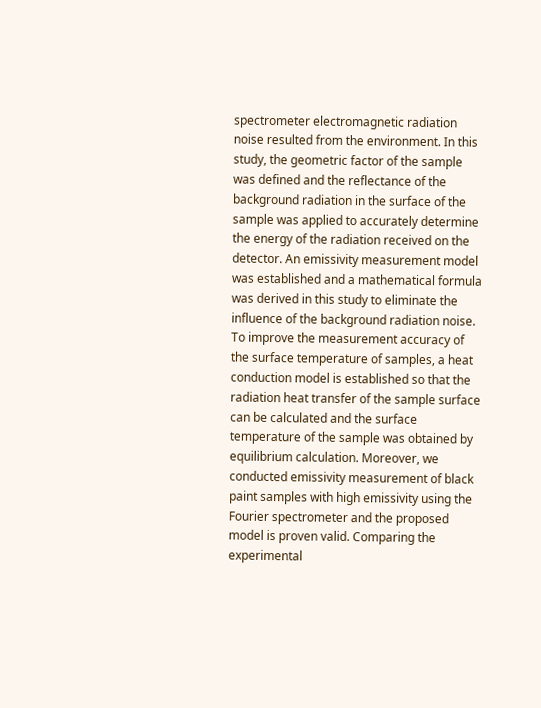spectrometer electromagnetic radiation noise resulted from the environment. In this study, the geometric factor of the sample was defined and the reflectance of the background radiation in the surface of the sample was applied to accurately determine the energy of the radiation received on the detector. An emissivity measurement model was established and a mathematical formula was derived in this study to eliminate the influence of the background radiation noise. To improve the measurement accuracy of the surface temperature of samples, a heat conduction model is established so that the radiation heat transfer of the sample surface can be calculated and the surface temperature of the sample was obtained by equilibrium calculation. Moreover, we conducted emissivity measurement of black paint samples with high emissivity using the Fourier spectrometer and the proposed model is proven valid. Comparing the experimental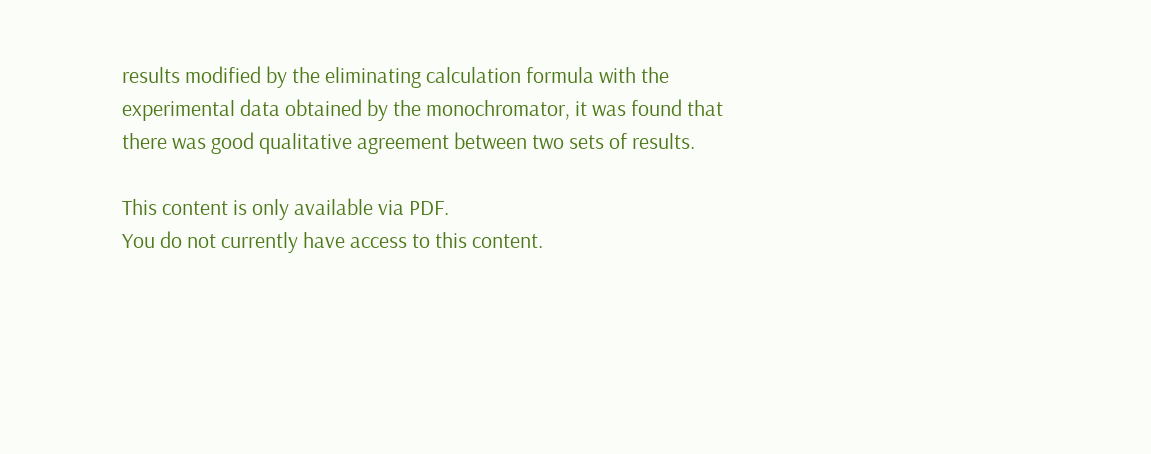results modified by the eliminating calculation formula with the experimental data obtained by the monochromator, it was found that there was good qualitative agreement between two sets of results.

This content is only available via PDF.
You do not currently have access to this content.